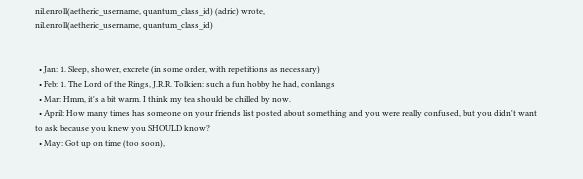nil.enroll(aetheric_username, quantum_class_id) (adric) wrote,
nil.enroll(aetheric_username, quantum_class_id)


  • Jan: 1. Sleep, shower, excrete (in some order, with repetitions as necessary)
  • Feb: 1. The Lord of the Rings, J.R.R. Tolkien: such a fun hobby he had, conlangs
  • Mar: Hmm, it's a bit warm. I think my tea should be chilled by now.
  • April: How many times has someone on your friends list posted about something and you were really confused, but you didn't want to ask because you knew you SHOULD know?
  • May: Got up on time (too soon),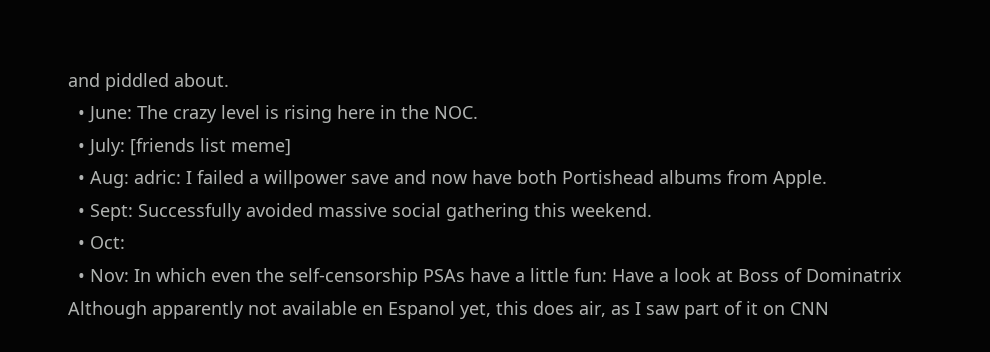and piddled about.
  • June: The crazy level is rising here in the NOC.
  • July: [friends list meme]
  • Aug: adric: I failed a willpower save and now have both Portishead albums from Apple.
  • Sept: Successfully avoided massive social gathering this weekend.
  • Oct:
  • Nov: In which even the self-censorship PSAs have a little fun: Have a look at Boss of Dominatrix Although apparently not available en Espanol yet, this does air, as I saw part of it on CNN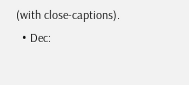(with close-captions).
  • Dec: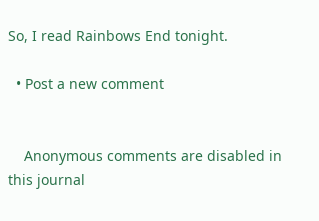So, I read Rainbows End tonight.

  • Post a new comment


    Anonymous comments are disabled in this journal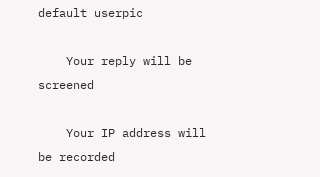default userpic

    Your reply will be screened

    Your IP address will be recorded